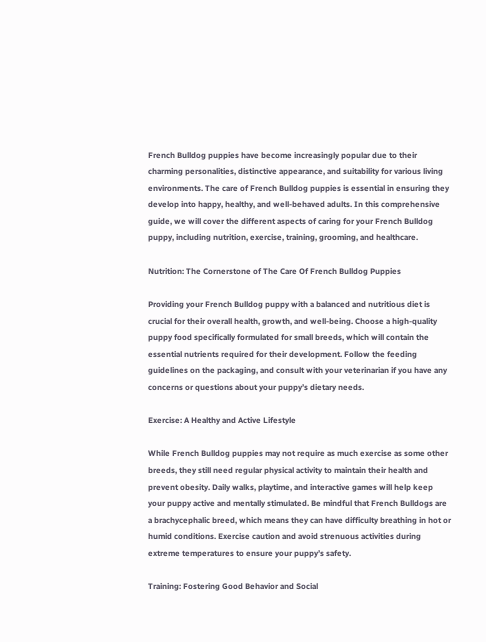French Bulldog puppies have become increasingly popular due to their charming personalities, distinctive appearance, and suitability for various living environments. The care of French Bulldog puppies is essential in ensuring they develop into happy, healthy, and well-behaved adults. In this comprehensive guide, we will cover the different aspects of caring for your French Bulldog puppy, including nutrition, exercise, training, grooming, and healthcare.

Nutrition: The Cornerstone of The Care Of French Bulldog Puppies

Providing your French Bulldog puppy with a balanced and nutritious diet is crucial for their overall health, growth, and well-being. Choose a high-quality puppy food specifically formulated for small breeds, which will contain the essential nutrients required for their development. Follow the feeding guidelines on the packaging, and consult with your veterinarian if you have any concerns or questions about your puppy’s dietary needs.

Exercise: A Healthy and Active Lifestyle

While French Bulldog puppies may not require as much exercise as some other breeds, they still need regular physical activity to maintain their health and prevent obesity. Daily walks, playtime, and interactive games will help keep your puppy active and mentally stimulated. Be mindful that French Bulldogs are a brachycephalic breed, which means they can have difficulty breathing in hot or humid conditions. Exercise caution and avoid strenuous activities during extreme temperatures to ensure your puppy’s safety.

Training: Fostering Good Behavior and Social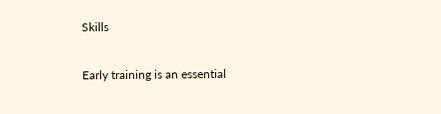Skills

Early training is an essential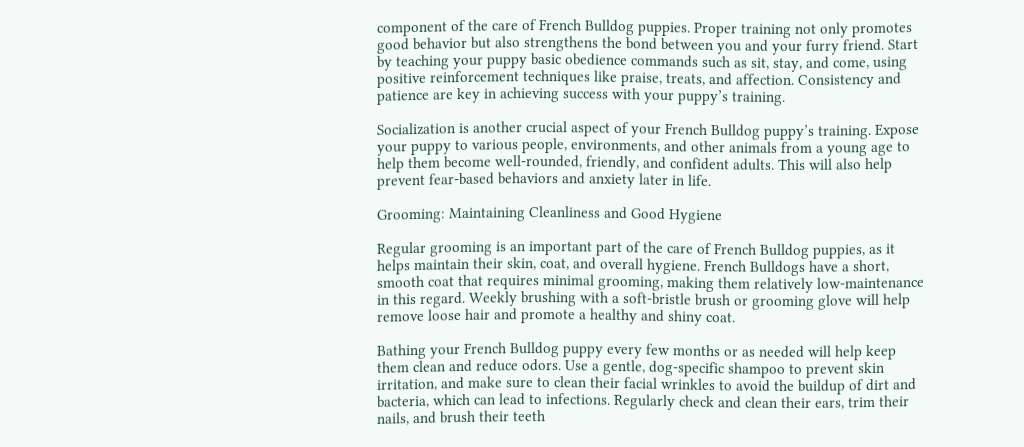component of the care of French Bulldog puppies. Proper training not only promotes good behavior but also strengthens the bond between you and your furry friend. Start by teaching your puppy basic obedience commands such as sit, stay, and come, using positive reinforcement techniques like praise, treats, and affection. Consistency and patience are key in achieving success with your puppy’s training.

Socialization is another crucial aspect of your French Bulldog puppy’s training. Expose your puppy to various people, environments, and other animals from a young age to help them become well-rounded, friendly, and confident adults. This will also help prevent fear-based behaviors and anxiety later in life.

Grooming: Maintaining Cleanliness and Good Hygiene

Regular grooming is an important part of the care of French Bulldog puppies, as it helps maintain their skin, coat, and overall hygiene. French Bulldogs have a short, smooth coat that requires minimal grooming, making them relatively low-maintenance in this regard. Weekly brushing with a soft-bristle brush or grooming glove will help remove loose hair and promote a healthy and shiny coat.

Bathing your French Bulldog puppy every few months or as needed will help keep them clean and reduce odors. Use a gentle, dog-specific shampoo to prevent skin irritation, and make sure to clean their facial wrinkles to avoid the buildup of dirt and bacteria, which can lead to infections. Regularly check and clean their ears, trim their nails, and brush their teeth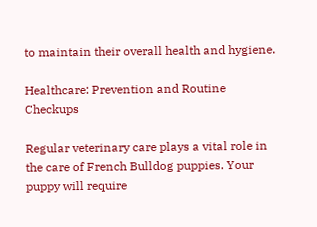to maintain their overall health and hygiene.

Healthcare: Prevention and Routine Checkups

Regular veterinary care plays a vital role in the care of French Bulldog puppies. Your puppy will require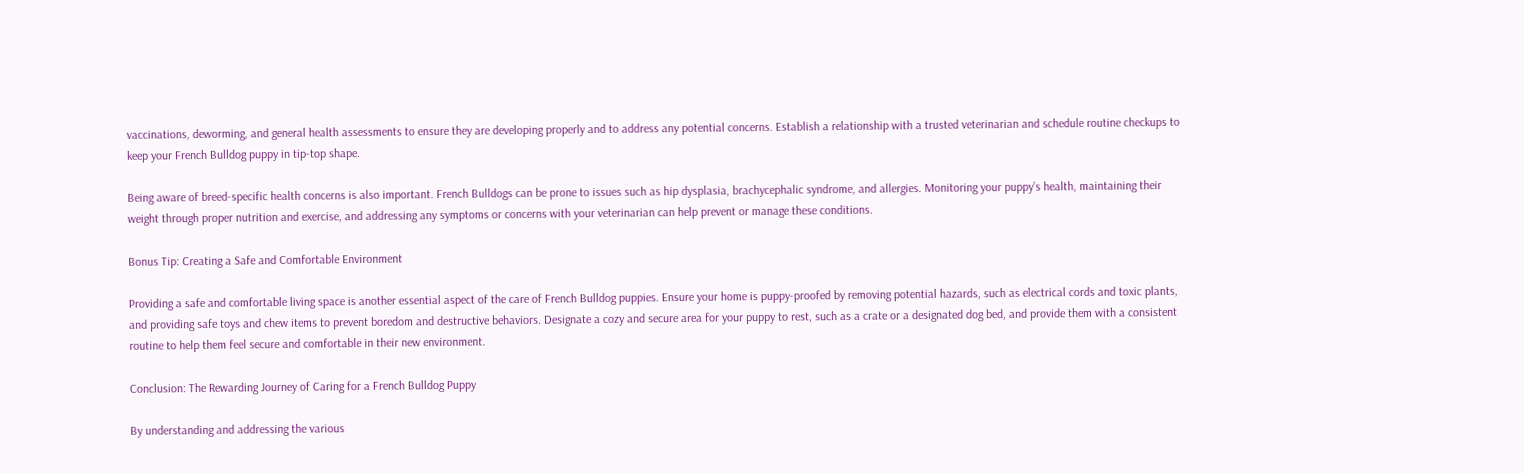vaccinations, deworming, and general health assessments to ensure they are developing properly and to address any potential concerns. Establish a relationship with a trusted veterinarian and schedule routine checkups to keep your French Bulldog puppy in tip-top shape.

Being aware of breed-specific health concerns is also important. French Bulldogs can be prone to issues such as hip dysplasia, brachycephalic syndrome, and allergies. Monitoring your puppy’s health, maintaining their weight through proper nutrition and exercise, and addressing any symptoms or concerns with your veterinarian can help prevent or manage these conditions.

Bonus Tip: Creating a Safe and Comfortable Environment

Providing a safe and comfortable living space is another essential aspect of the care of French Bulldog puppies. Ensure your home is puppy-proofed by removing potential hazards, such as electrical cords and toxic plants, and providing safe toys and chew items to prevent boredom and destructive behaviors. Designate a cozy and secure area for your puppy to rest, such as a crate or a designated dog bed, and provide them with a consistent routine to help them feel secure and comfortable in their new environment.

Conclusion: The Rewarding Journey of Caring for a French Bulldog Puppy

By understanding and addressing the various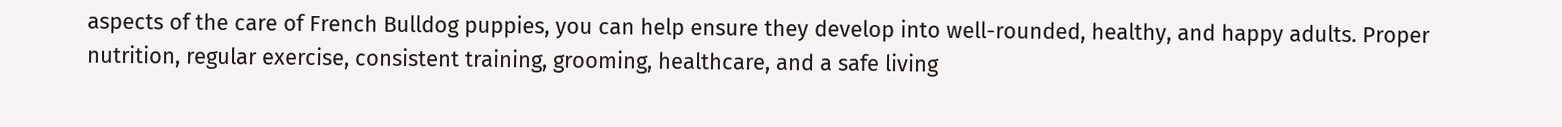aspects of the care of French Bulldog puppies, you can help ensure they develop into well-rounded, healthy, and happy adults. Proper nutrition, regular exercise, consistent training, grooming, healthcare, and a safe living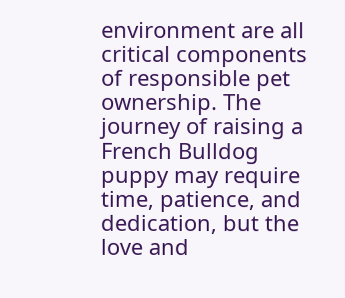environment are all critical components of responsible pet ownership. The journey of raising a French Bulldog puppy may require time, patience, and dedication, but the love and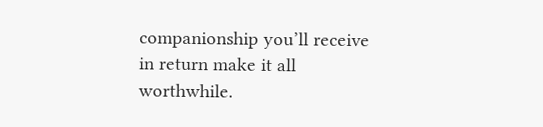companionship you’ll receive in return make it all worthwhile.